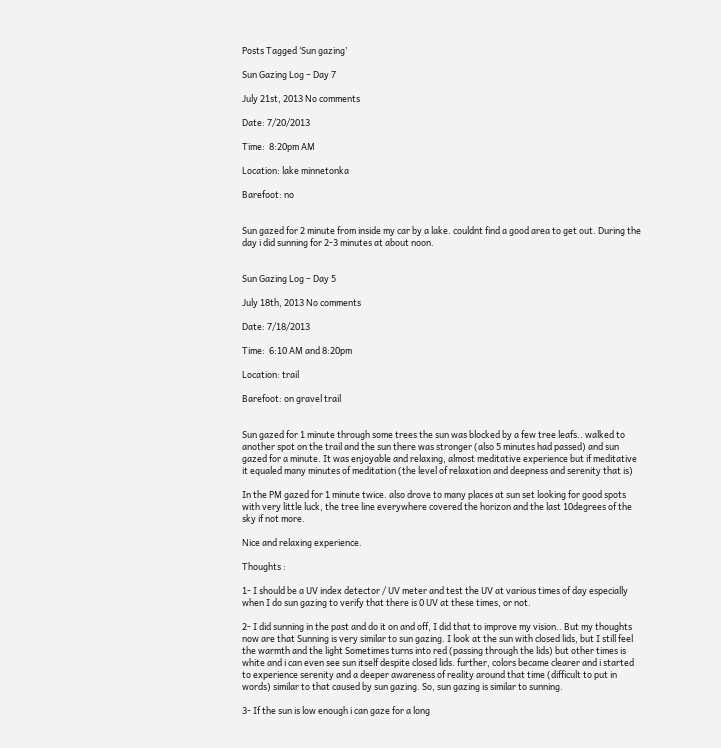Posts Tagged ‘Sun gazing’

Sun Gazing Log – Day 7

July 21st, 2013 No comments

Date: 7/20/2013

Time:  8:20pm AM

Location: lake minnetonka

Barefoot: no


Sun gazed for 2 minute from inside my car by a lake. couldnt find a good area to get out. During the day i did sunning for 2-3 minutes at about noon.


Sun Gazing Log – Day 5

July 18th, 2013 No comments

Date: 7/18/2013

Time:  6:10 AM and 8:20pm

Location: trail

Barefoot: on gravel trail


Sun gazed for 1 minute through some trees the sun was blocked by a few tree leafs.. walked to another spot on the trail and the sun there was stronger (also 5 minutes had passed) and sun gazed for a minute. It was enjoyable and relaxing, almost meditative experience but if meditative it equaled many minutes of meditation (the level of relaxation and deepness and serenity that is)

In the PM gazed for 1 minute twice. also drove to many places at sun set looking for good spots with very little luck, the tree line everywhere covered the horizon and the last 10degrees of the sky if not more.

Nice and relaxing experience.

Thoughts :

1- I should be a UV index detector / UV meter and test the UV at various times of day especially when I do sun gazing to verify that there is 0 UV at these times, or not.

2- I did sunning in the past and do it on and off, I did that to improve my vision.. But my thoughts now are that Sunning is very similar to sun gazing. I look at the sun with closed lids, but I still feel the warmth and the light Sometimes turns into red (passing through the lids) but other times is white and i can even see sun itself despite closed lids. further, colors became clearer and i started to experience serenity and a deeper awareness of reality around that time (difficult to put in words) similar to that caused by sun gazing. So, sun gazing is similar to sunning.

3- If the sun is low enough i can gaze for a long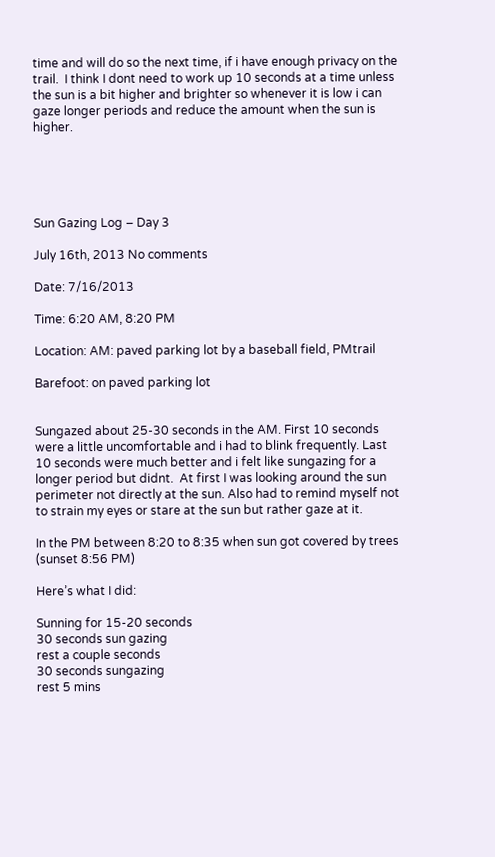time and will do so the next time, if i have enough privacy on the trail.  I think I dont need to work up 10 seconds at a time unless the sun is a bit higher and brighter so whenever it is low i can gaze longer periods and reduce the amount when the sun is higher.





Sun Gazing Log – Day 3

July 16th, 2013 No comments

Date: 7/16/2013

Time: 6:20 AM, 8:20 PM

Location: AM: paved parking lot by a baseball field, PMtrail

Barefoot: on paved parking lot


Sungazed about 25-30 seconds in the AM. First 10 seconds were a little uncomfortable and i had to blink frequently. Last 10 seconds were much better and i felt like sungazing for a longer period but didnt.  At first I was looking around the sun perimeter not directly at the sun. Also had to remind myself not to strain my eyes or stare at the sun but rather gaze at it.

In the PM between 8:20 to 8:35 when sun got covered by trees (sunset 8:56 PM)

Here’s what I did:

Sunning for 15-20 seconds
30 seconds sun gazing
rest a couple seconds
30 seconds sungazing
rest 5 mins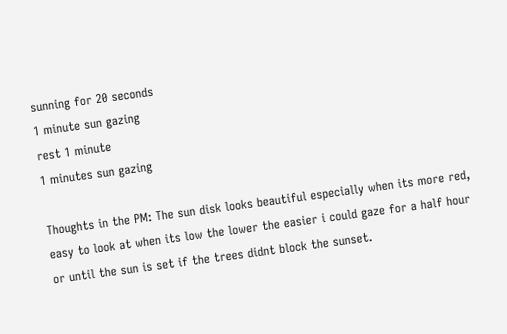sunning for 20 seconds
1 minute sun gazing
rest 1 minute
1 minutes sun gazing

Thoughts in the PM: The sun disk looks beautiful especially when its more red, easy to look at when its low the lower the easier i could gaze for a half hour or until the sun is set if the trees didnt block the sunset.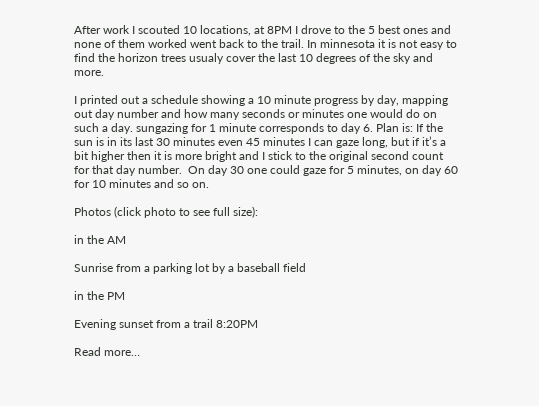After work I scouted 10 locations, at 8PM I drove to the 5 best ones and none of them worked went back to the trail. In minnesota it is not easy to find the horizon trees usualy cover the last 10 degrees of the sky and more.

I printed out a schedule showing a 10 minute progress by day, mapping out day number and how many seconds or minutes one would do on such a day. sungazing for 1 minute corresponds to day 6. Plan is: If the sun is in its last 30 minutes even 45 minutes I can gaze long, but if it’s a bit higher then it is more bright and I stick to the original second count for that day number.  On day 30 one could gaze for 5 minutes, on day 60 for 10 minutes and so on.

Photos (click photo to see full size):

in the AM

Sunrise from a parking lot by a baseball field

in the PM

Evening sunset from a trail 8:20PM

Read more…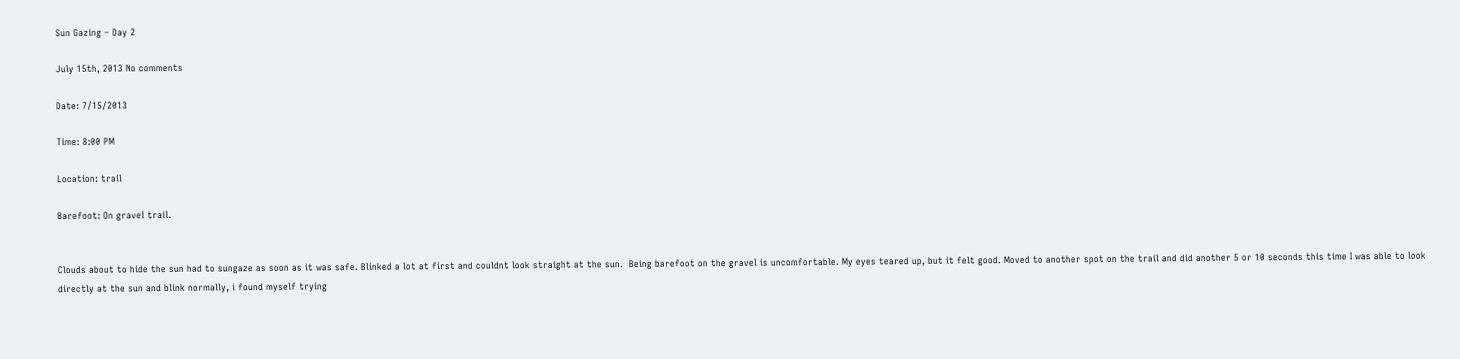Sun Gazing – Day 2

July 15th, 2013 No comments

Date: 7/15/2013

Time: 8:00 PM

Location: trail

Barefoot: On gravel trail.


Clouds about to hide the sun had to sungaze as soon as it was safe. Blinked a lot at first and couldnt look straight at the sun.  Being barefoot on the gravel is uncomfortable. My eyes teared up, but it felt good. Moved to another spot on the trail and did another 5 or 10 seconds this time I was able to look directly at the sun and blink normally, i found myself trying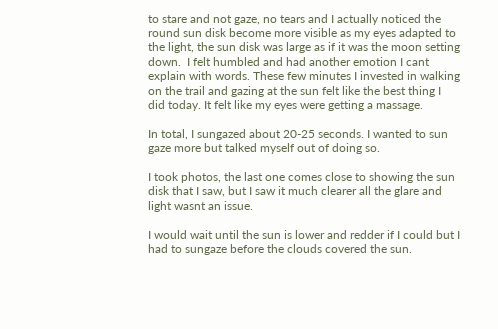to stare and not gaze, no tears and I actually noticed the round sun disk become more visible as my eyes adapted to the light, the sun disk was large as if it was the moon setting down.  I felt humbled and had another emotion I cant explain with words. These few minutes I invested in walking on the trail and gazing at the sun felt like the best thing I did today. It felt like my eyes were getting a massage.

In total, I sungazed about 20-25 seconds. I wanted to sun gaze more but talked myself out of doing so.

I took photos, the last one comes close to showing the sun disk that I saw, but I saw it much clearer all the glare and light wasnt an issue.

I would wait until the sun is lower and redder if I could but I had to sungaze before the clouds covered the sun.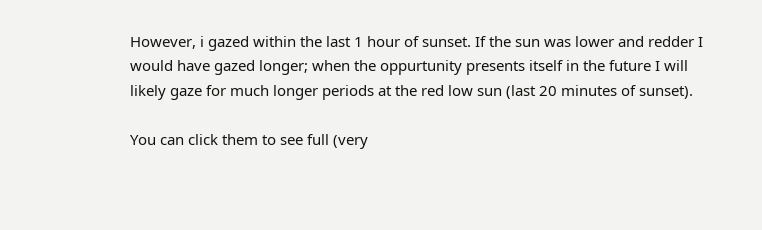However, i gazed within the last 1 hour of sunset. If the sun was lower and redder I would have gazed longer; when the oppurtunity presents itself in the future I will likely gaze for much longer periods at the red low sun (last 20 minutes of sunset).

You can click them to see full (very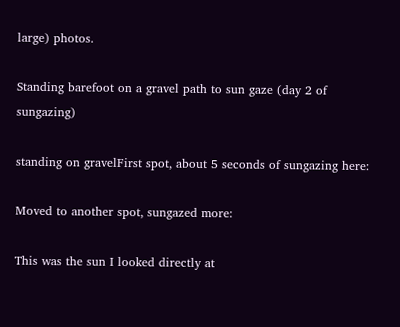large) photos.

Standing barefoot on a gravel path to sun gaze (day 2 of sungazing)

standing on gravelFirst spot, about 5 seconds of sungazing here:

Moved to another spot, sungazed more:

This was the sun I looked directly at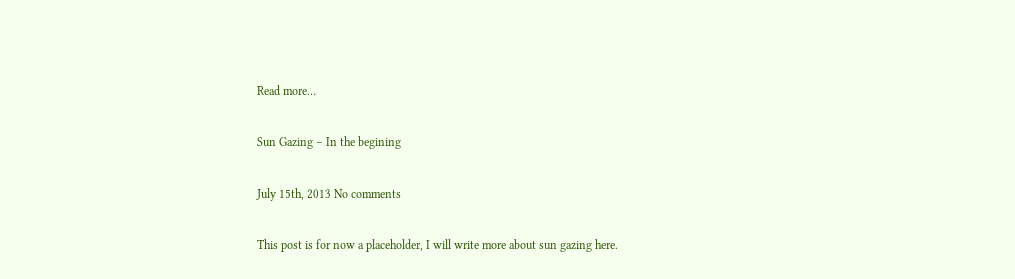Read more…

Sun Gazing – In the begining

July 15th, 2013 No comments

This post is for now a placeholder, I will write more about sun gazing here.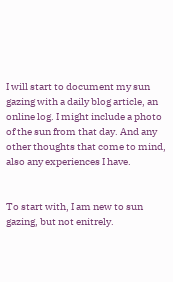I will start to document my sun gazing with a daily blog article, an online log. I might include a photo of the sun from that day. And any other thoughts that come to mind, also any experiences I have.


To start with, I am new to sun gazing, but not enitrely.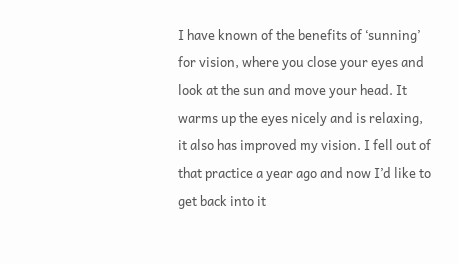I have known of the benefits of ‘sunning’ for vision, where you close your eyes and look at the sun and move your head. It warms up the eyes nicely and is relaxing, it also has improved my vision. I fell out of that practice a year ago and now I’d like to get back into it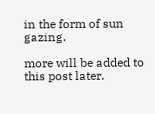in the form of sun gazing.

more will be added to this post later.